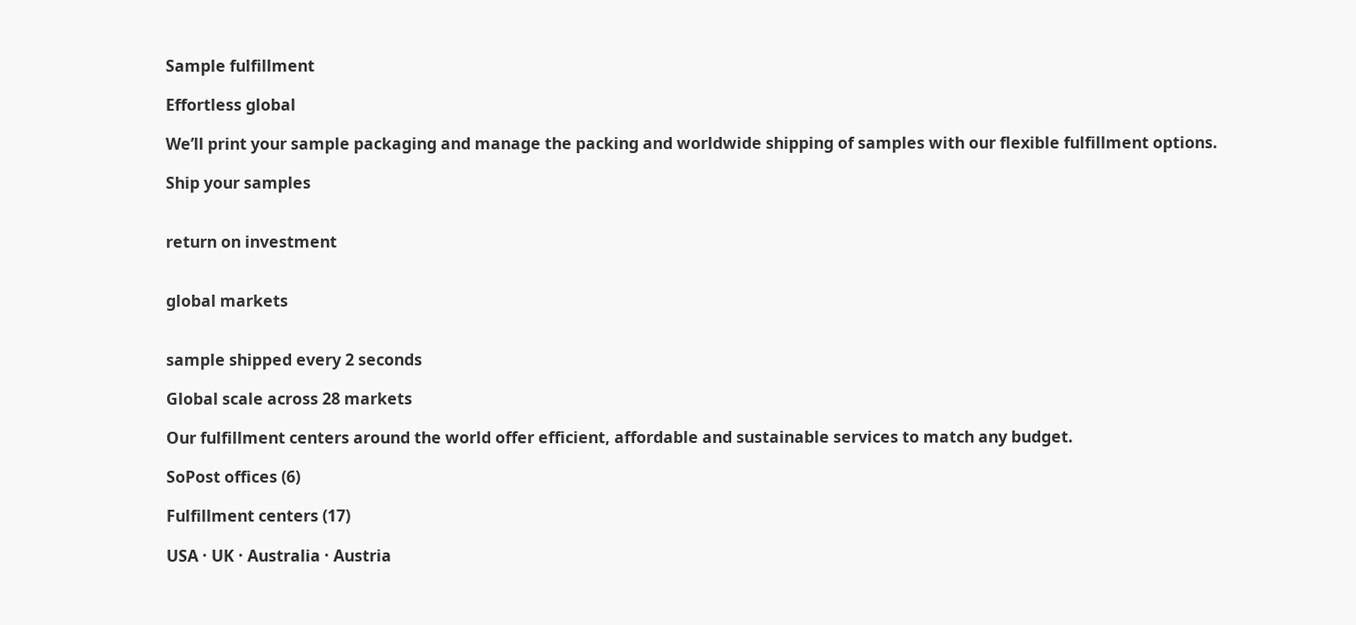Sample fulfillment

Effortless global

We’ll print your sample packaging and manage the packing and worldwide shipping of samples with our flexible fulfillment options.

Ship your samples


return on investment


global markets


sample shipped every 2 seconds

Global scale across 28 markets

Our fulfillment centers around the world offer efficient, affordable and sustainable services to match any budget.

SoPost offices (6)

Fulfillment centers (17)

USA · UK · Australia · Austria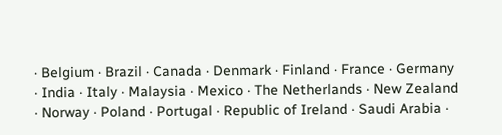· Belgium · Brazil · Canada · Denmark · Finland · France · Germany · India · Italy · Malaysia · Mexico · The Netherlands · New Zealand · Norway · Poland · Portugal · Republic of Ireland · Saudi Arabia ·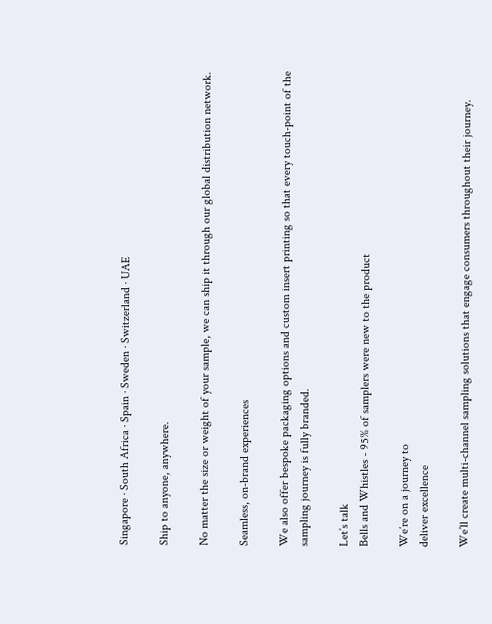Singapore · South Africa · Spain · Sweden · Switzerland · UAE

Ship to anyone, anywhere.

No matter the size or weight of your sample, we can ship it through our global distribution network.

Seamless, on-brand experiences

We also offer bespoke packaging options and custom insert printing so that every touch-point of the sampling journey is fully branded.

Let’s talk
Bells and Whistles - 95% of samplers were new to the product

We’re on a journey to
deliver excellence

We’ll create multi-channel sampling solutions that engage consumers throughout their journey.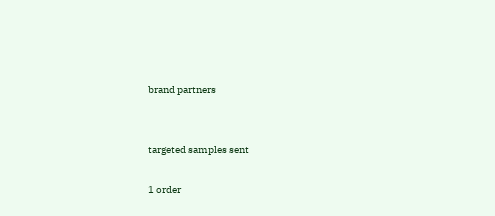brand partners


targeted samples sent

1 order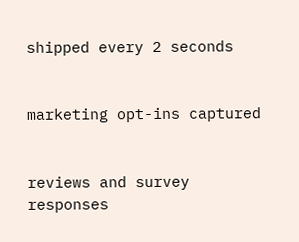shipped every 2 seconds


marketing opt-ins captured


reviews and survey responses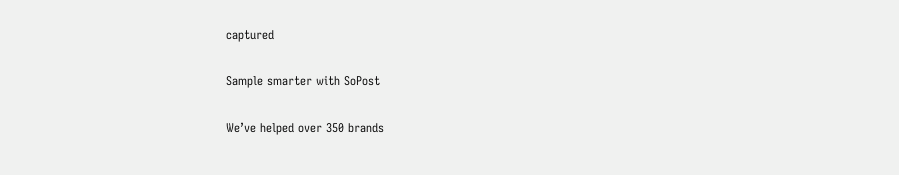captured

Sample smarter with SoPost

We’ve helped over 350 brands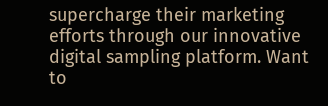supercharge their marketing efforts through our innovative digital sampling platform. Want to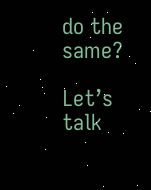do the same?

Let’s talk